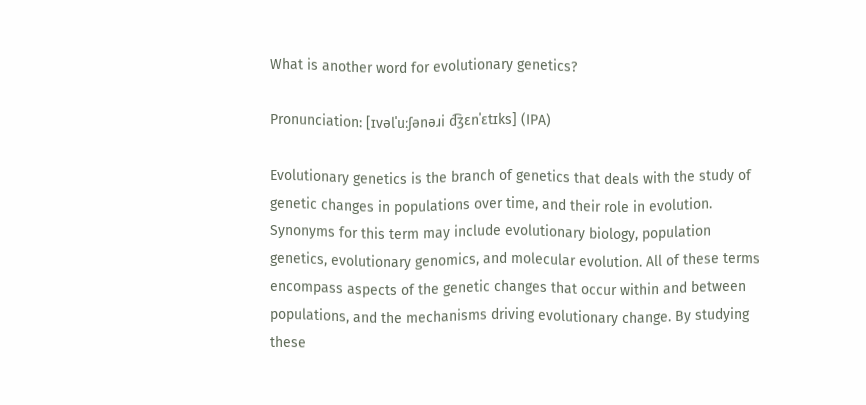What is another word for evolutionary genetics?

Pronunciation: [ɪvəlˈuːʃənəɹi d͡ʒɛnˈɛtɪks] (IPA)

Evolutionary genetics is the branch of genetics that deals with the study of genetic changes in populations over time, and their role in evolution. Synonyms for this term may include evolutionary biology, population genetics, evolutionary genomics, and molecular evolution. All of these terms encompass aspects of the genetic changes that occur within and between populations, and the mechanisms driving evolutionary change. By studying these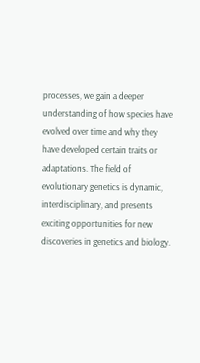processes, we gain a deeper understanding of how species have evolved over time and why they have developed certain traits or adaptations. The field of evolutionary genetics is dynamic, interdisciplinary, and presents exciting opportunities for new discoveries in genetics and biology.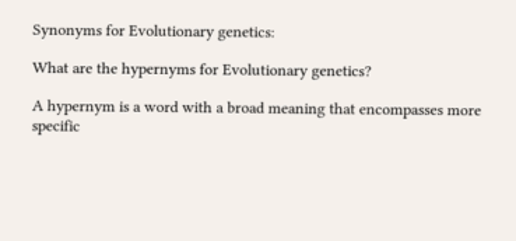Synonyms for Evolutionary genetics:

What are the hypernyms for Evolutionary genetics?

A hypernym is a word with a broad meaning that encompasses more specific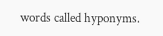words called hyponyms.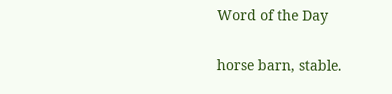Word of the Day

horse barn, stable.